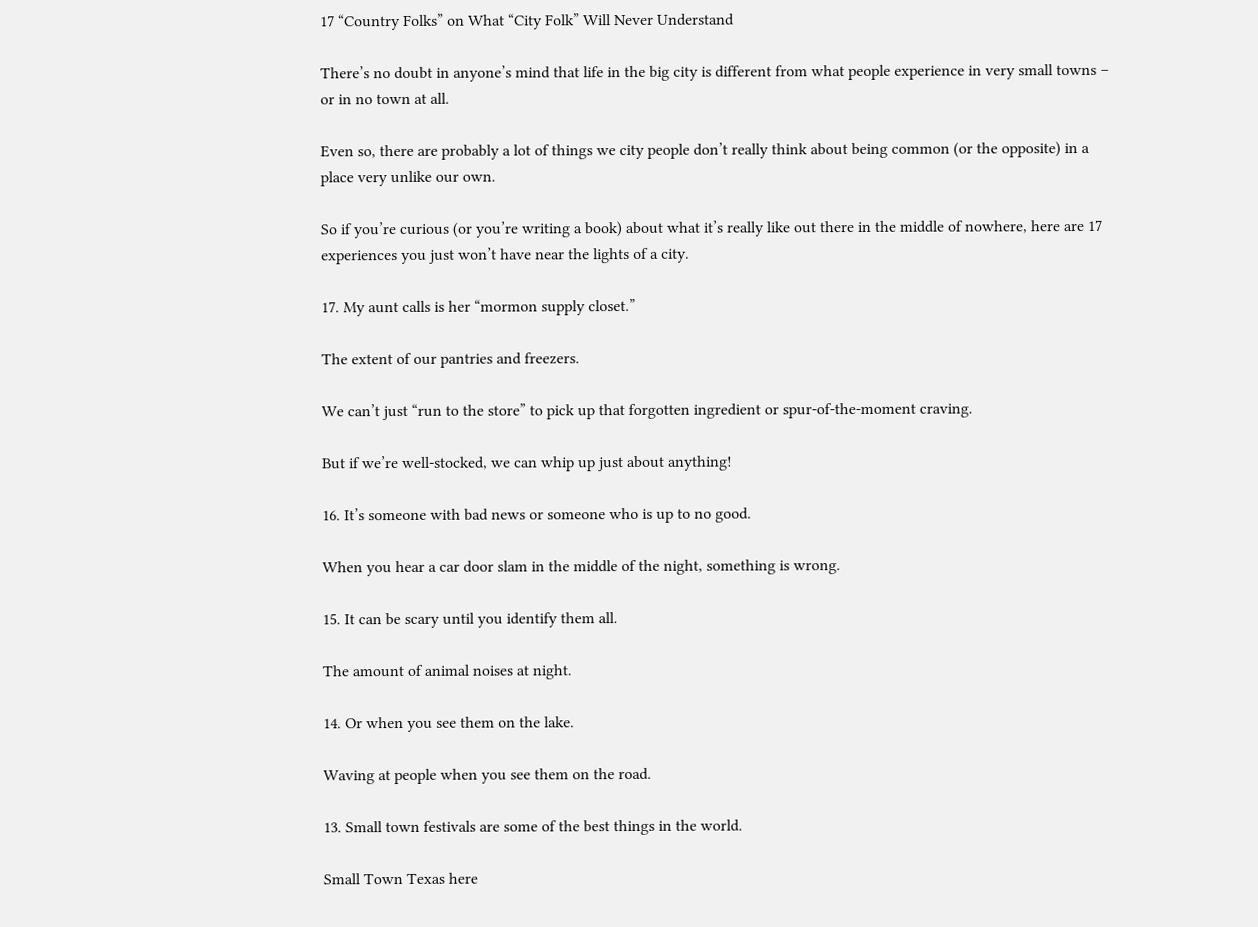17 “Country Folks” on What “City Folk” Will Never Understand

There’s no doubt in anyone’s mind that life in the big city is different from what people experience in very small towns – or in no town at all.

Even so, there are probably a lot of things we city people don’t really think about being common (or the opposite) in a place very unlike our own.

So if you’re curious (or you’re writing a book) about what it’s really like out there in the middle of nowhere, here are 17 experiences you just won’t have near the lights of a city.

17. My aunt calls is her “mormon supply closet.”

The extent of our pantries and freezers.

We can’t just “run to the store” to pick up that forgotten ingredient or spur-of-the-moment craving.

But if we’re well-stocked, we can whip up just about anything!

16. It’s someone with bad news or someone who is up to no good.

When you hear a car door slam in the middle of the night, something is wrong.

15. It can be scary until you identify them all.

The amount of animal noises at night.

14. Or when you see them on the lake.

Waving at people when you see them on the road.

13. Small town festivals are some of the best things in the world.

Small Town Texas here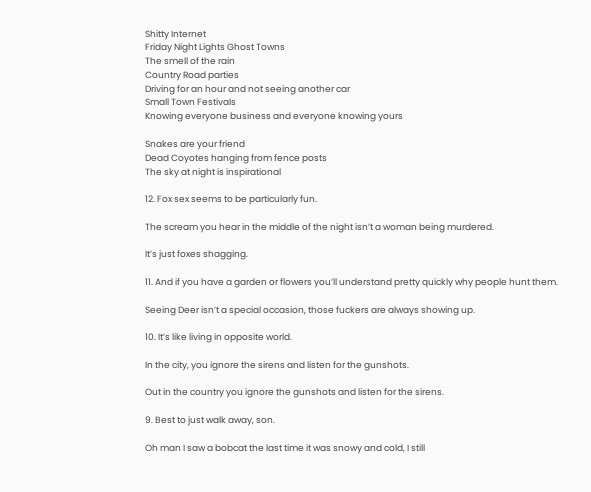Shitty Internet
Friday Night Lights Ghost Towns
The smell of the rain
Country Road parties
Driving for an hour and not seeing another car
Small Town Festivals
Knowing everyone business and everyone knowing yours

Snakes are your friend
Dead Coyotes hanging from fence posts
The sky at night is inspirational

12. Fox sex seems to be particularly fun.

The scream you hear in the middle of the night isn’t a woman being murdered.

It’s just foxes shagging.

11. And if you have a garden or flowers you’ll understand pretty quickly why people hunt them.

Seeing Deer isn’t a special occasion, those fuckers are always showing up.

10. It’s like living in opposite world.

In the city, you ignore the sirens and listen for the gunshots.

Out in the country you ignore the gunshots and listen for the sirens.

9. Best to just walk away, son.

Oh man I saw a bobcat the last time it was snowy and cold, I still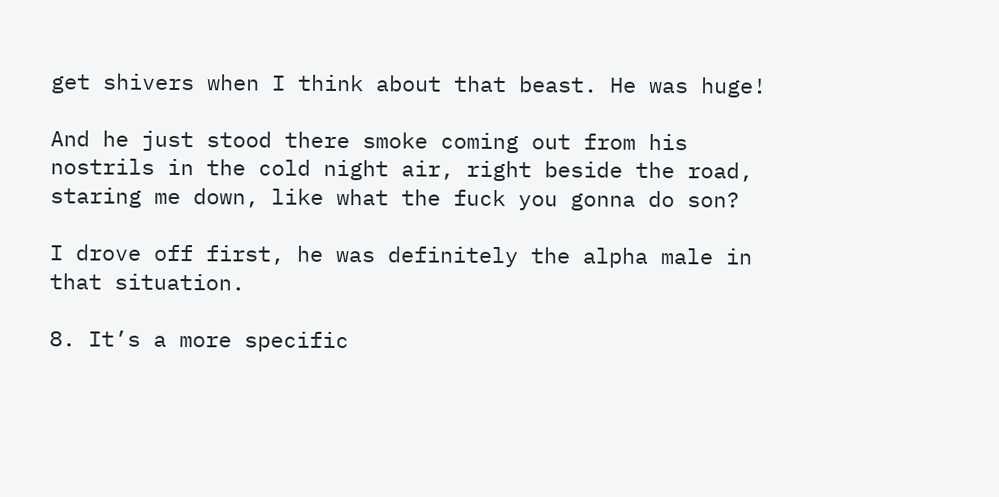get shivers when I think about that beast. He was huge!

And he just stood there smoke coming out from his nostrils in the cold night air, right beside the road, staring me down, like what the fuck you gonna do son?

I drove off first, he was definitely the alpha male in that situation.

8. It’s a more specific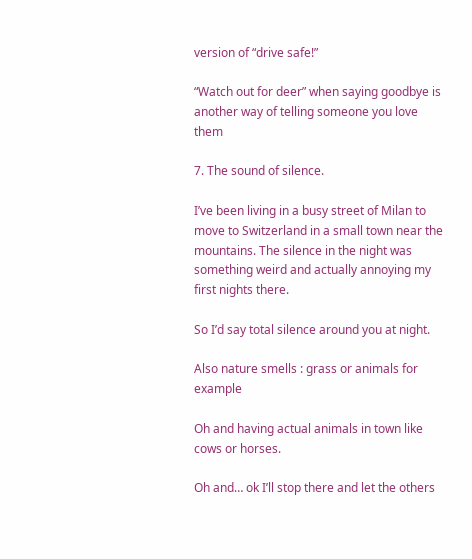version of “drive safe!”

“Watch out for deer” when saying goodbye is another way of telling someone you love them

7. The sound of silence.

I’ve been living in a busy street of Milan to move to Switzerland in a small town near the mountains. The silence in the night was something weird and actually annoying my first nights there.

So I’d say total silence around you at night.

Also nature smells : grass or animals for example

Oh and having actual animals in town like cows or horses.

Oh and… ok I’ll stop there and let the others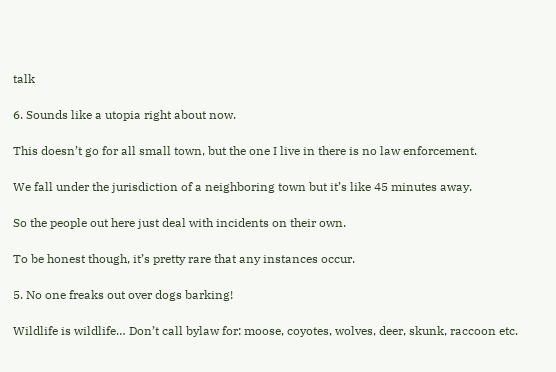talk

6. Sounds like a utopia right about now.

This doesn’t go for all small town, but the one I live in there is no law enforcement.

We fall under the jurisdiction of a neighboring town but it’s like 45 minutes away.

So the people out here just deal with incidents on their own.

To be honest though, it’s pretty rare that any instances occur.

5. No one freaks out over dogs barking!

Wildlife is wildlife… Don’t call bylaw for: moose, coyotes, wolves, deer, skunk, raccoon etc.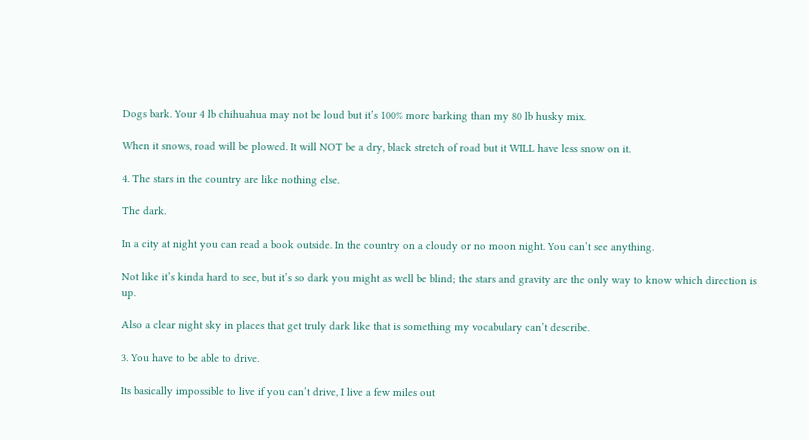Dogs bark. Your 4 lb chihuahua may not be loud but it’s 100% more barking than my 80 lb husky mix.

When it snows, road will be plowed. It will NOT be a dry, black stretch of road but it WILL have less snow on it.

4. The stars in the country are like nothing else.

The dark.

In a city at night you can read a book outside. In the country on a cloudy or no moon night. You can’t see anything.

Not like it’s kinda hard to see, but it’s so dark you might as well be blind; the stars and gravity are the only way to know which direction is up.

Also a clear night sky in places that get truly dark like that is something my vocabulary can’t describe.

3. You have to be able to drive.

Its basically impossible to live if you can’t drive, I live a few miles out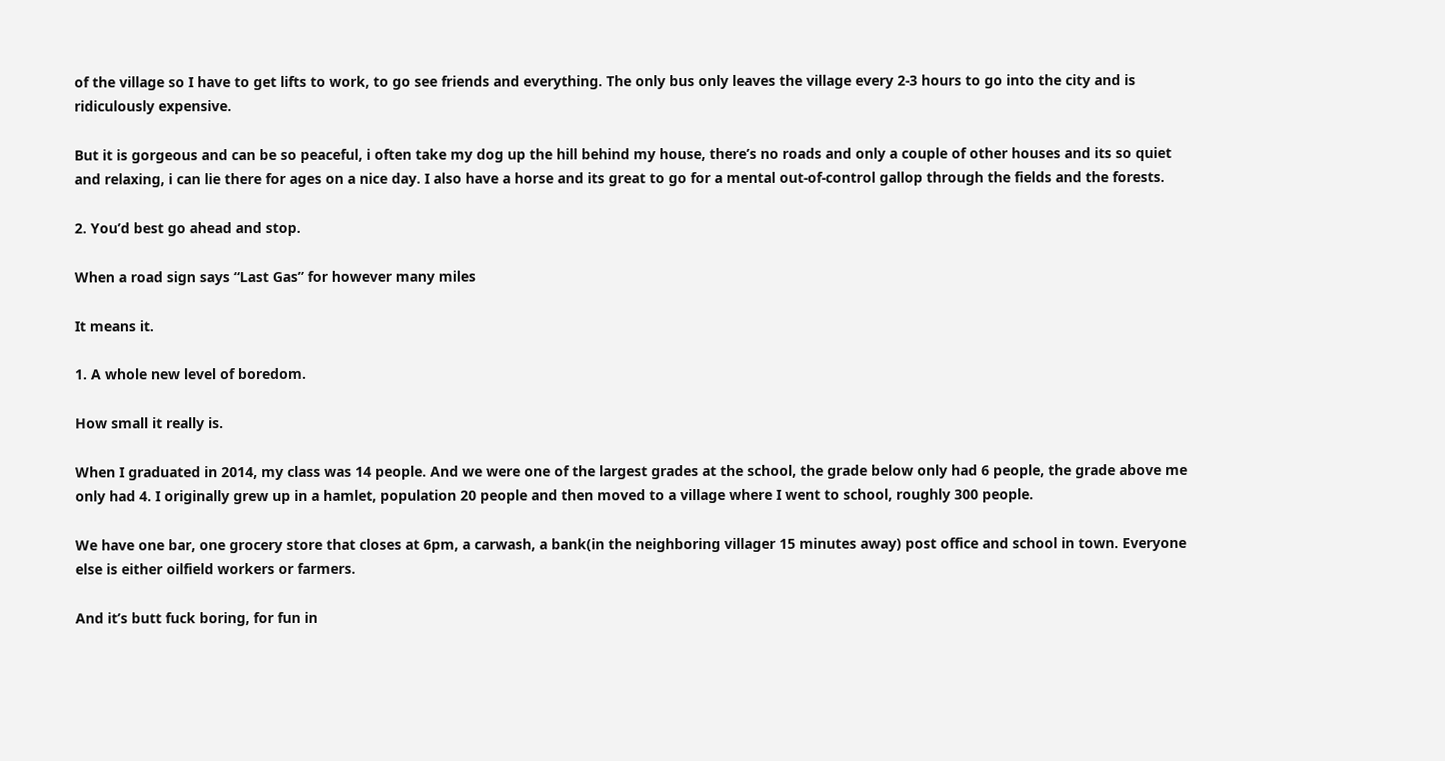of the village so I have to get lifts to work, to go see friends and everything. The only bus only leaves the village every 2-3 hours to go into the city and is ridiculously expensive.

But it is gorgeous and can be so peaceful, i often take my dog up the hill behind my house, there’s no roads and only a couple of other houses and its so quiet and relaxing, i can lie there for ages on a nice day. I also have a horse and its great to go for a mental out-of-control gallop through the fields and the forests.

2. You’d best go ahead and stop.

When a road sign says “Last Gas” for however many miles

It means it.

1. A whole new level of boredom.

How small it really is.

When I graduated in 2014, my class was 14 people. And we were one of the largest grades at the school, the grade below only had 6 people, the grade above me only had 4. I originally grew up in a hamlet, population 20 people and then moved to a village where I went to school, roughly 300 people.

We have one bar, one grocery store that closes at 6pm, a carwash, a bank(in the neighboring villager 15 minutes away) post office and school in town. Everyone else is either oilfield workers or farmers.

And it’s butt fuck boring, for fun in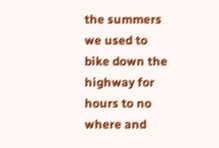the summers we used to bike down the highway for hours to no where and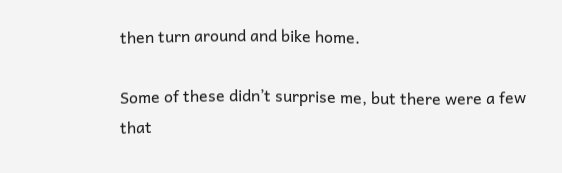then turn around and bike home.

Some of these didn’t surprise me, but there were a few that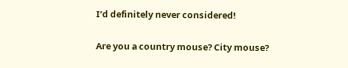I’d definitely never considered!

Are you a country mouse? City mouse?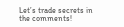Let’s trade secrets in the comments!